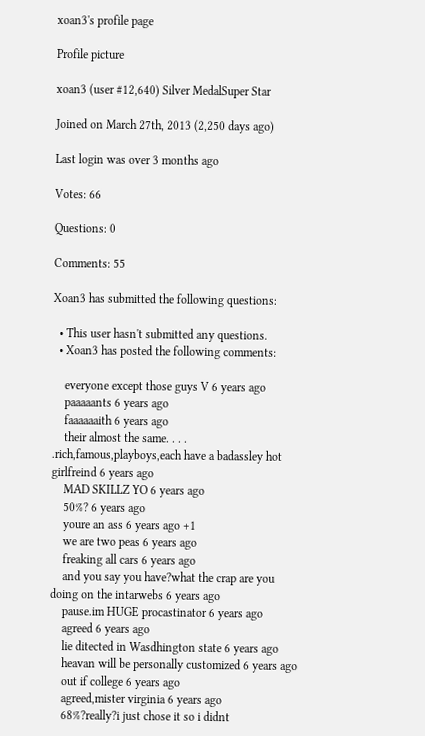xoan3's profile page

Profile picture

xoan3 (user #12,640) Silver MedalSuper Star

Joined on March 27th, 2013 (2,250 days ago)

Last login was over 3 months ago

Votes: 66

Questions: 0

Comments: 55

Xoan3 has submitted the following questions:

  • This user hasn't submitted any questions.
  • Xoan3 has posted the following comments:

    everyone except those guys V 6 years ago
    paaaaants 6 years ago
    faaaaaaith 6 years ago
    their almost the same. . . . .rich,famous,playboys,each have a badassley hot girlfreind 6 years ago
    MAD SKILLZ YO 6 years ago
    50%? 6 years ago
    youre an ass 6 years ago +1
    we are two peas 6 years ago
    freaking all cars 6 years ago
    and you say you have?what the crap are you doing on the intarwebs 6 years ago
    pause.im HUGE procastinator 6 years ago
    agreed 6 years ago
    lie ditected in Wasdhington state 6 years ago
    heavan will be personally customized 6 years ago
    out if college 6 years ago
    agreed,mister virginia 6 years ago
    68%?really?i just chose it so i didnt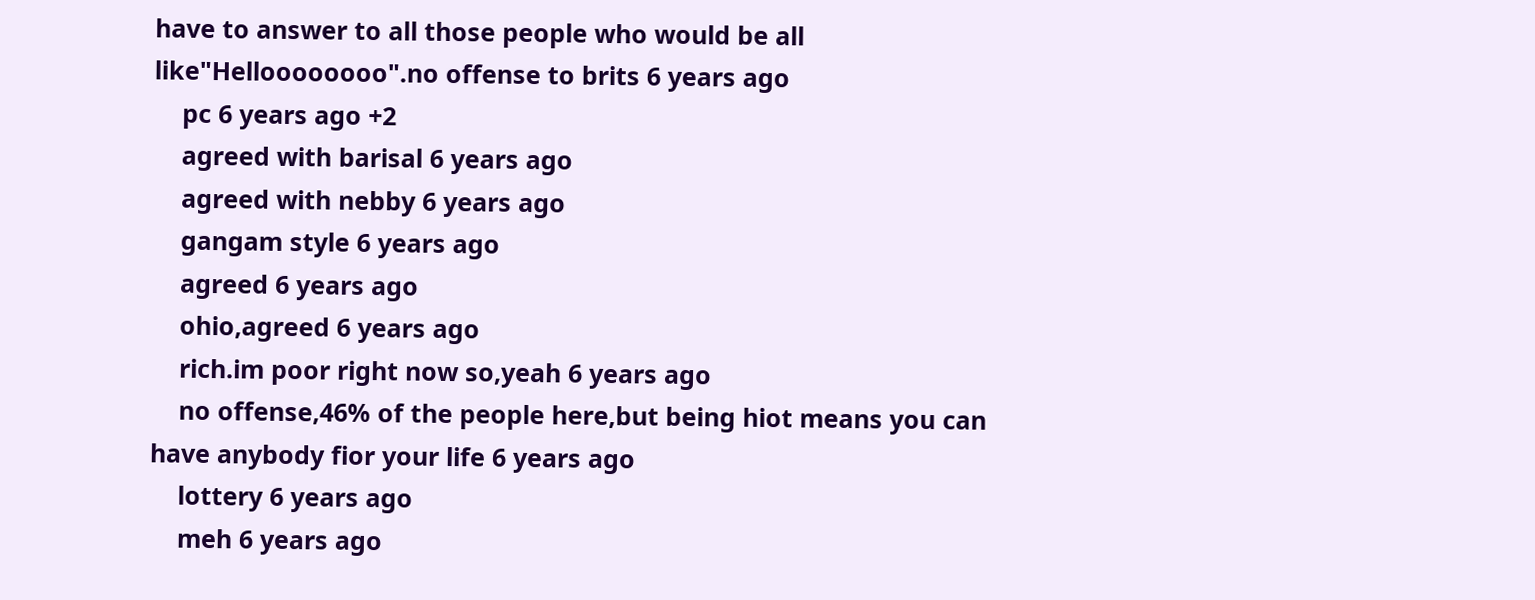have to answer to all those people who would be all like"Helloooooooo".no offense to brits 6 years ago
    pc 6 years ago +2
    agreed with barisal 6 years ago
    agreed with nebby 6 years ago
    gangam style 6 years ago
    agreed 6 years ago
    ohio,agreed 6 years ago
    rich.im poor right now so,yeah 6 years ago
    no offense,46% of the people here,but being hiot means you can have anybody fior your life 6 years ago
    lottery 6 years ago
    meh 6 years ago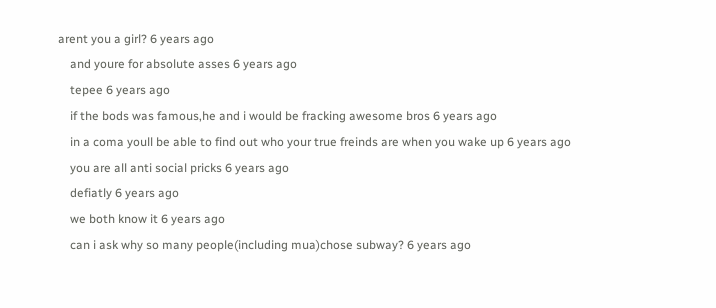arent you a girl? 6 years ago
    and youre for absolute asses 6 years ago
    tepee 6 years ago
    if the bods was famous,he and i would be fracking awesome bros 6 years ago
    in a coma youll be able to find out who your true freinds are when you wake up 6 years ago
    you are all anti social pricks 6 years ago
    defiatly 6 years ago
    we both know it 6 years ago
    can i ask why so many people(including mua)chose subway? 6 years ago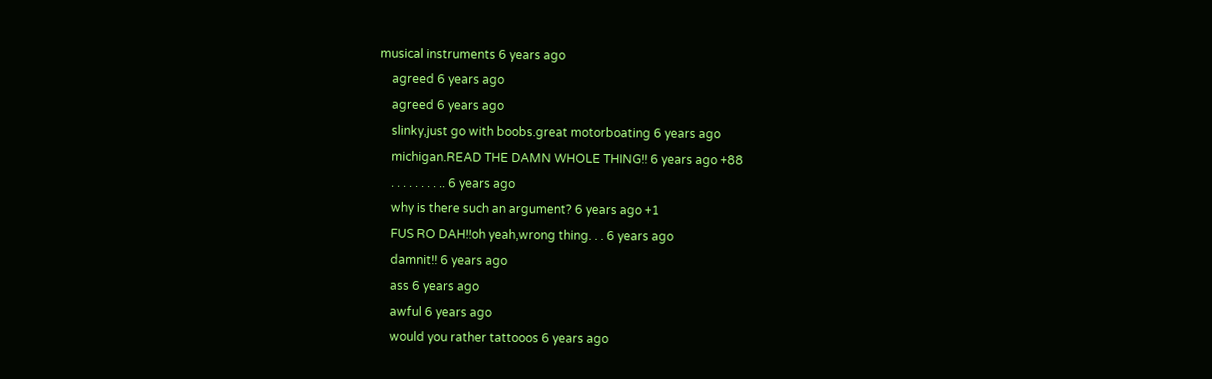musical instruments 6 years ago
    agreed 6 years ago
    agreed 6 years ago
    slinky,just go with boobs.great motorboating 6 years ago
    michigan.READ THE DAMN WHOLE THING!! 6 years ago +88
    . . . . . . . . .. 6 years ago
    why is there such an argument? 6 years ago +1
    FUS RO DAH!!oh yeah,wrong thing. . . 6 years ago
    damnit!! 6 years ago
    ass 6 years ago
    awful 6 years ago
    would you rather tattooos 6 years ago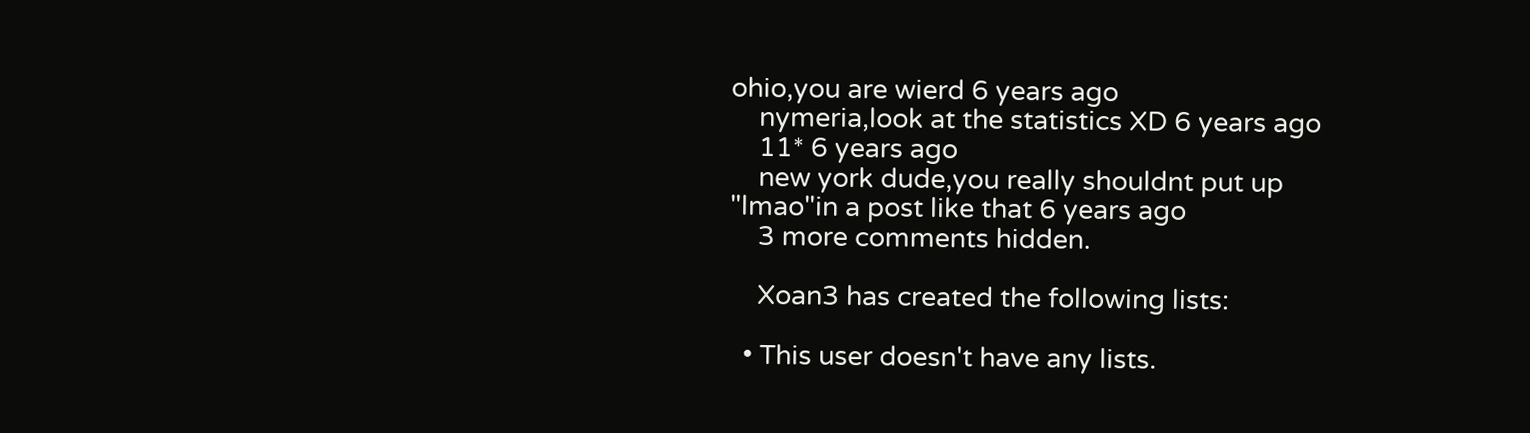ohio,you are wierd 6 years ago
    nymeria,look at the statistics XD 6 years ago
    11* 6 years ago
    new york dude,you really shouldnt put up "lmao"in a post like that 6 years ago
    3 more comments hidden.

    Xoan3 has created the following lists:

  • This user doesn't have any lists.